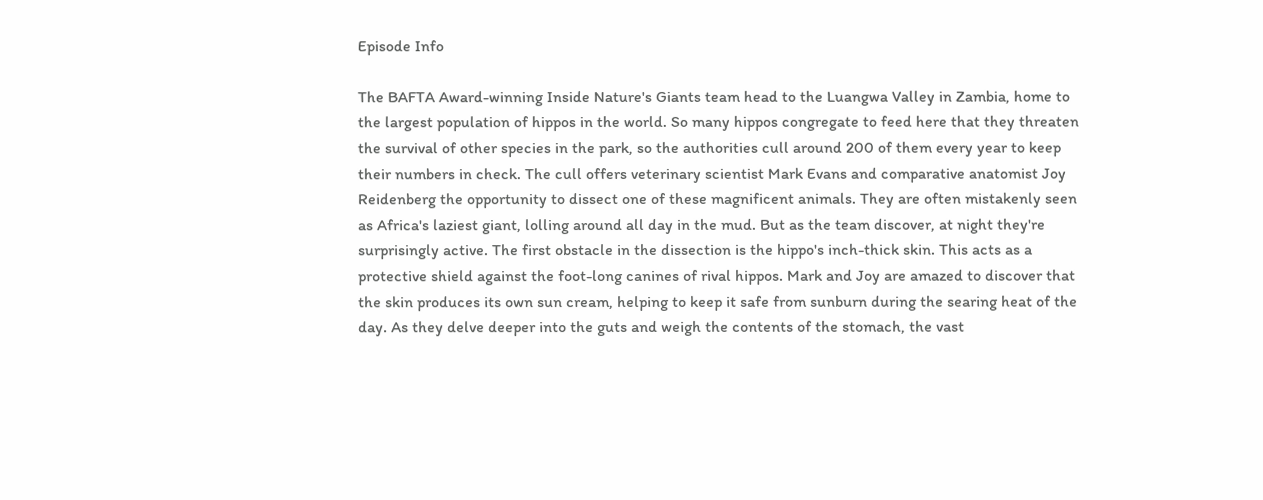Episode Info

The BAFTA Award-winning Inside Nature's Giants team head to the Luangwa Valley in Zambia, home to the largest population of hippos in the world. So many hippos congregate to feed here that they threaten the survival of other species in the park, so the authorities cull around 200 of them every year to keep their numbers in check. The cull offers veterinary scientist Mark Evans and comparative anatomist Joy Reidenberg the opportunity to dissect one of these magnificent animals. They are often mistakenly seen as Africa's laziest giant, lolling around all day in the mud. But as the team discover, at night they're surprisingly active. The first obstacle in the dissection is the hippo's inch-thick skin. This acts as a protective shield against the foot-long canines of rival hippos. Mark and Joy are amazed to discover that the skin produces its own sun cream, helping to keep it safe from sunburn during the searing heat of the day. As they delve deeper into the guts and weigh the contents of the stomach, the vast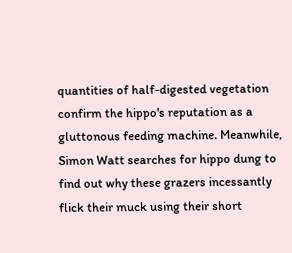quantities of half-digested vegetation confirm the hippo's reputation as a gluttonous feeding machine. Meanwhile, Simon Watt searches for hippo dung to find out why these grazers incessantly flick their muck using their short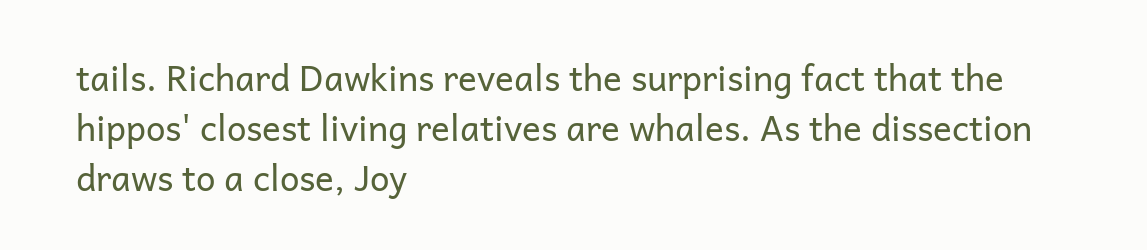tails. Richard Dawkins reveals the surprising fact that the hippos' closest living relatives are whales. As the dissection draws to a close, Joy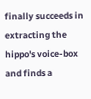finally succeeds in extracting the hippo's voice-box and finds a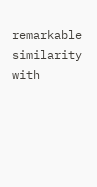remarkable similarity with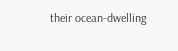their ocean-dwelling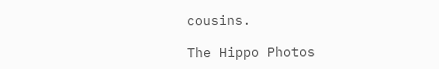cousins.

The Hippo Photos